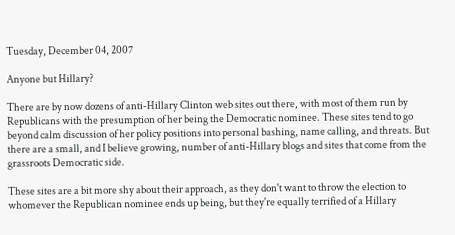Tuesday, December 04, 2007

Anyone but Hillary?

There are by now dozens of anti-Hillary Clinton web sites out there, with most of them run by Republicans with the presumption of her being the Democratic nominee. These sites tend to go beyond calm discussion of her policy positions into personal bashing, name calling, and threats. But there are a small, and I believe growing, number of anti-Hillary blogs and sites that come from the grassroots Democratic side.

These sites are a bit more shy about their approach, as they don't want to throw the election to whomever the Republican nominee ends up being, but they're equally terrified of a Hillary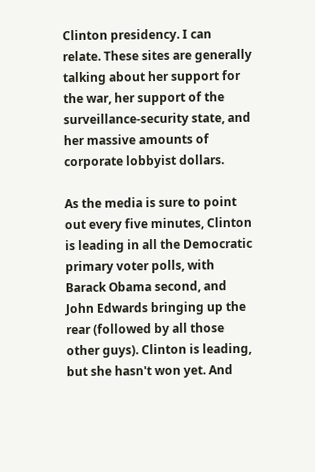Clinton presidency. I can relate. These sites are generally talking about her support for the war, her support of the surveillance-security state, and her massive amounts of corporate lobbyist dollars.

As the media is sure to point out every five minutes, Clinton is leading in all the Democratic primary voter polls, with Barack Obama second, and John Edwards bringing up the rear (followed by all those other guys). Clinton is leading, but she hasn't won yet. And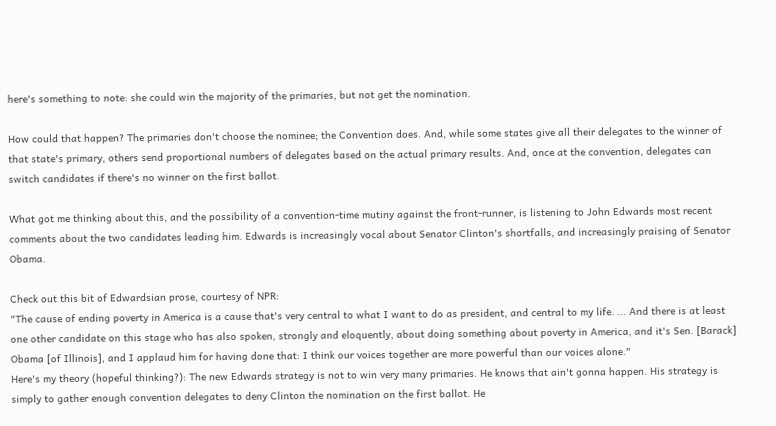here's something to note: she could win the majority of the primaries, but not get the nomination.

How could that happen? The primaries don't choose the nominee; the Convention does. And, while some states give all their delegates to the winner of that state's primary, others send proportional numbers of delegates based on the actual primary results. And, once at the convention, delegates can switch candidates if there's no winner on the first ballot.

What got me thinking about this, and the possibility of a convention-time mutiny against the front-runner, is listening to John Edwards most recent comments about the two candidates leading him. Edwards is increasingly vocal about Senator Clinton's shortfalls, and increasingly praising of Senator Obama.

Check out this bit of Edwardsian prose, courtesy of NPR:
"The cause of ending poverty in America is a cause that's very central to what I want to do as president, and central to my life. ... And there is at least one other candidate on this stage who has also spoken, strongly and eloquently, about doing something about poverty in America, and it's Sen. [Barack] Obama [of Illinois], and I applaud him for having done that: I think our voices together are more powerful than our voices alone."
Here's my theory (hopeful thinking?): The new Edwards strategy is not to win very many primaries. He knows that ain't gonna happen. His strategy is simply to gather enough convention delegates to deny Clinton the nomination on the first ballot. He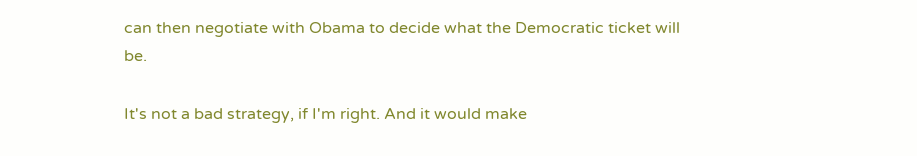can then negotiate with Obama to decide what the Democratic ticket will be.

It's not a bad strategy, if I'm right. And it would make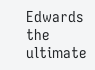Edwards the ultimate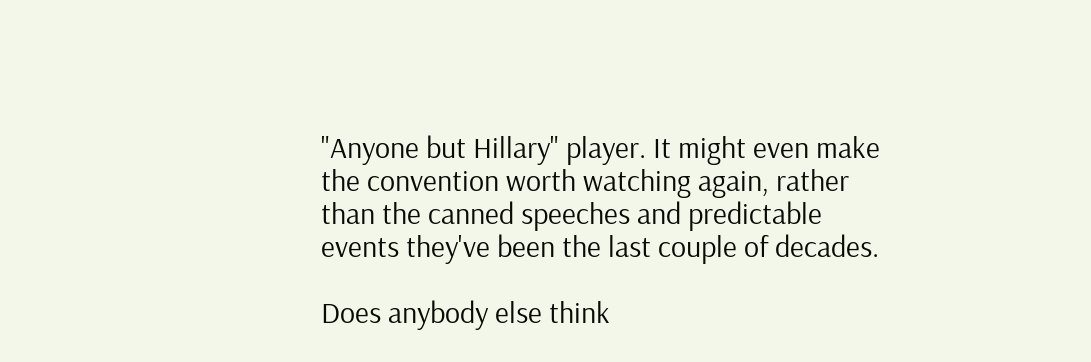"Anyone but Hillary" player. It might even make the convention worth watching again, rather than the canned speeches and predictable events they've been the last couple of decades.

Does anybody else think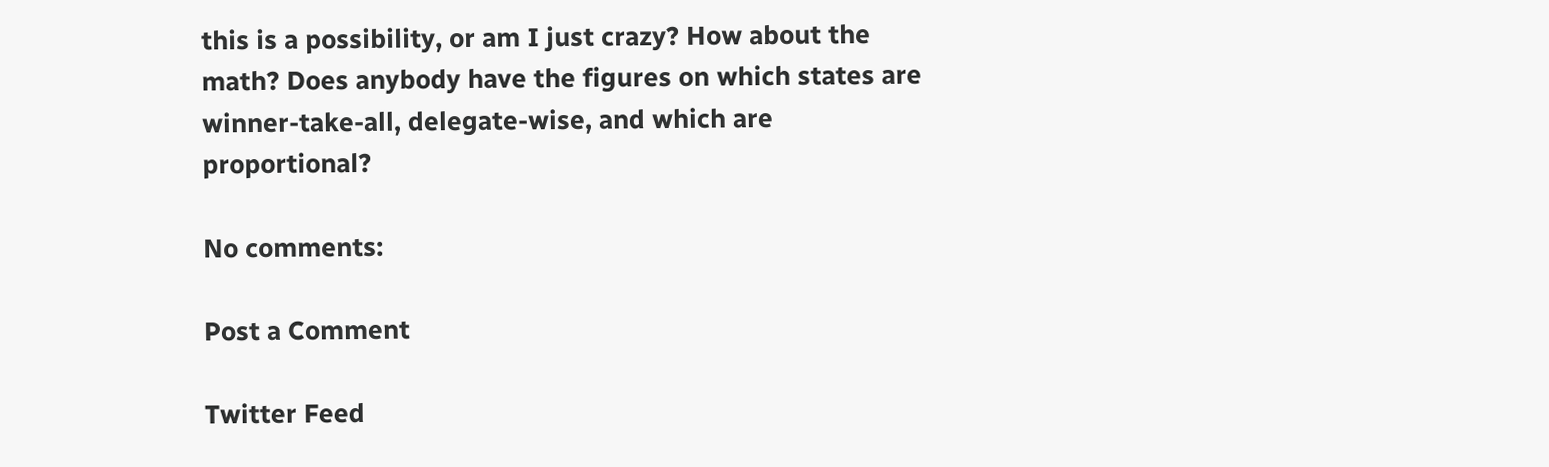this is a possibility, or am I just crazy? How about the math? Does anybody have the figures on which states are winner-take-all, delegate-wise, and which are proportional?

No comments:

Post a Comment

Twitter Feed